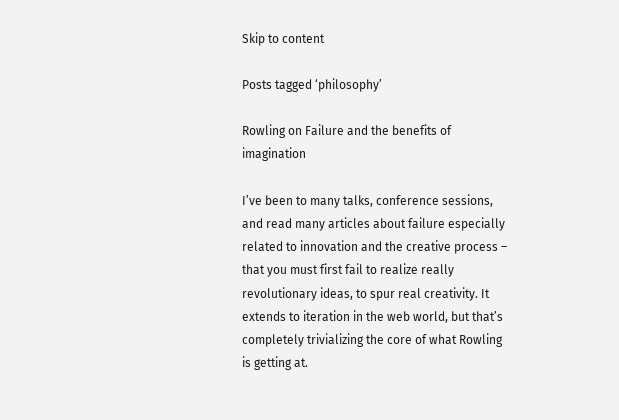Skip to content

Posts tagged ‘philosophy’

Rowling on Failure and the benefits of imagination

I’ve been to many talks, conference sessions, and read many articles about failure especially related to innovation and the creative process – that you must first fail to realize really revolutionary ideas, to spur real creativity. It extends to iteration in the web world, but that’s completely trivializing the core of what Rowling is getting at.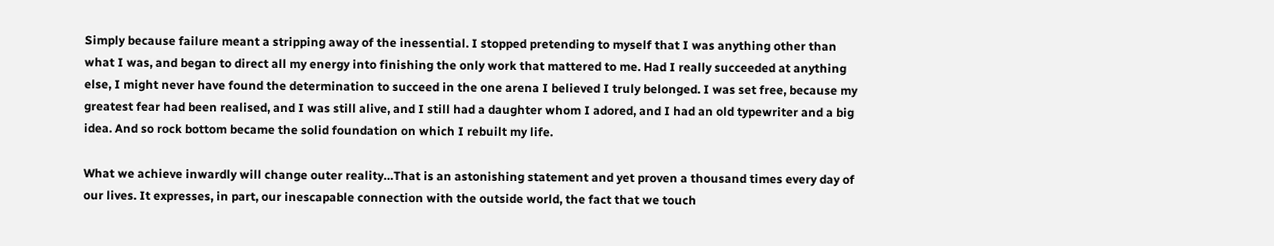Simply because failure meant a stripping away of the inessential. I stopped pretending to myself that I was anything other than what I was, and began to direct all my energy into finishing the only work that mattered to me. Had I really succeeded at anything else, I might never have found the determination to succeed in the one arena I believed I truly belonged. I was set free, because my greatest fear had been realised, and I was still alive, and I still had a daughter whom I adored, and I had an old typewriter and a big idea. And so rock bottom became the solid foundation on which I rebuilt my life.

What we achieve inwardly will change outer reality…That is an astonishing statement and yet proven a thousand times every day of our lives. It expresses, in part, our inescapable connection with the outside world, the fact that we touch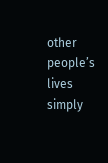other people’s lives simply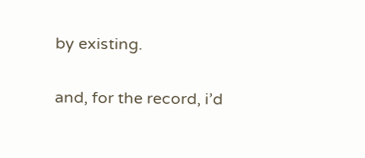by existing.

and, for the record, i’d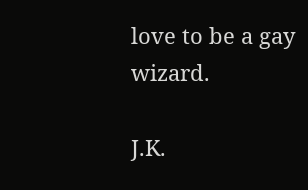love to be a gay wizard.

J.K.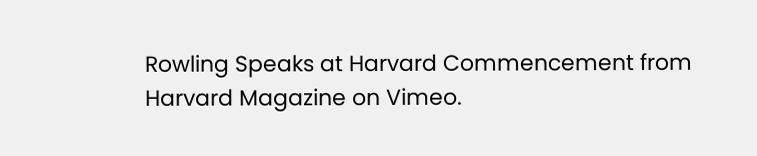Rowling Speaks at Harvard Commencement from Harvard Magazine on Vimeo.